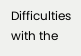Difficulties with the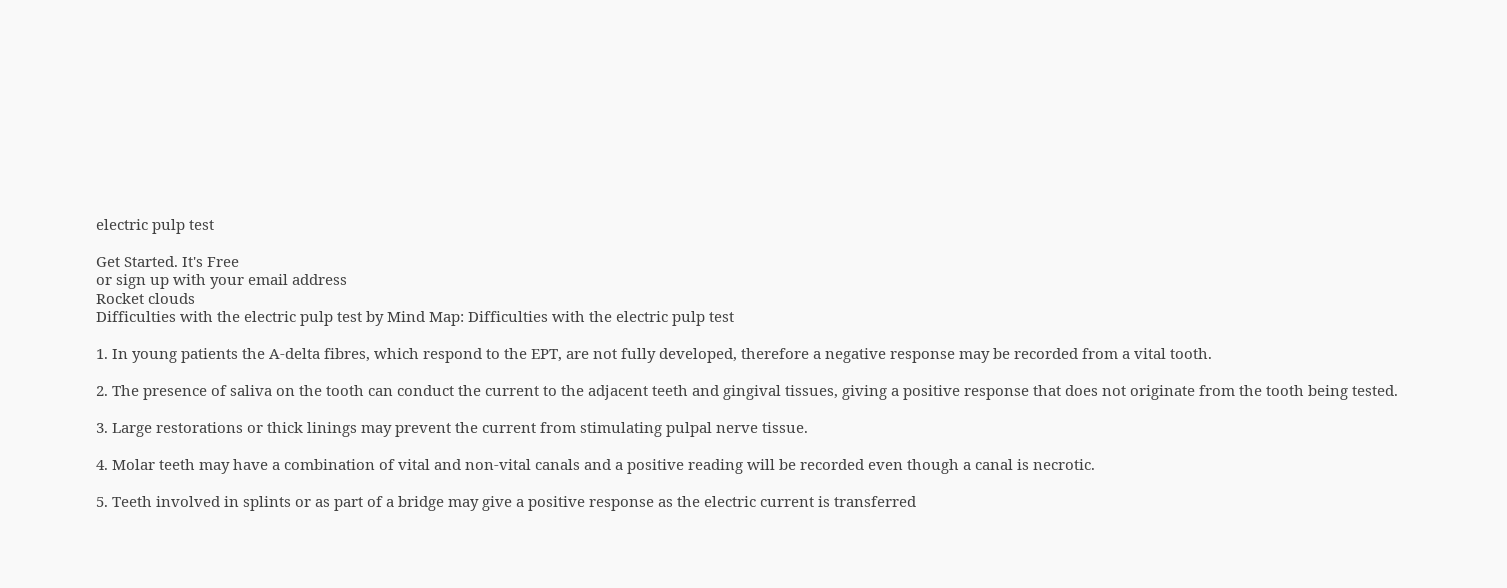electric pulp test

Get Started. It's Free
or sign up with your email address
Rocket clouds
Difficulties with the electric pulp test by Mind Map: Difficulties with the electric pulp test

1. In young patients the A-delta fibres, which respond to the EPT, are not fully developed, therefore a negative response may be recorded from a vital tooth.

2. The presence of saliva on the tooth can conduct the current to the adjacent teeth and gingival tissues, giving a positive response that does not originate from the tooth being tested.

3. Large restorations or thick linings may prevent the current from stimulating pulpal nerve tissue.

4. Molar teeth may have a combination of vital and non-vital canals and a positive reading will be recorded even though a canal is necrotic.

5. Teeth involved in splints or as part of a bridge may give a positive response as the electric current is transferred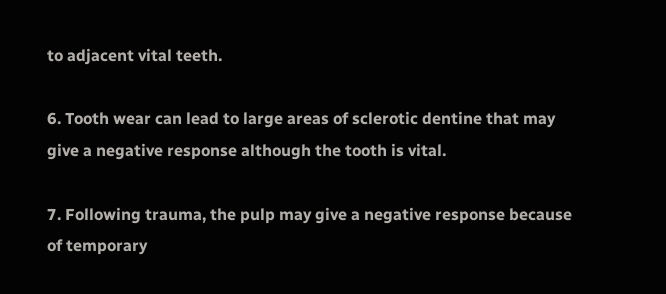to adjacent vital teeth.

6. Tooth wear can lead to large areas of sclerotic dentine that may give a negative response although the tooth is vital.

7. Following trauma, the pulp may give a negative response because of temporary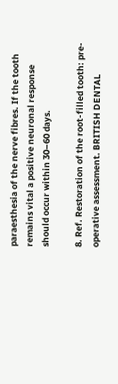paraesthesia of the nerve fibres. If the tooth remains vital a positive neuronal response should occur within 30–60 days.

8. Ref. Restoration of the root-filled tooth: pre-operative assessment. BRITISH DENTAL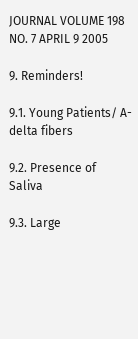JOURNAL VOLUME 198 NO. 7 APRIL 9 2005

9. Reminders!

9.1. Young Patients/ A-delta fibers

9.2. Presence of Saliva

9.3. Large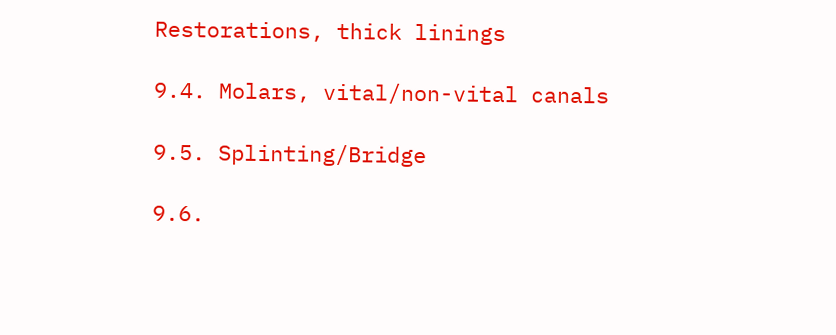Restorations, thick linings

9.4. Molars, vital/non-vital canals

9.5. Splinting/Bridge

9.6.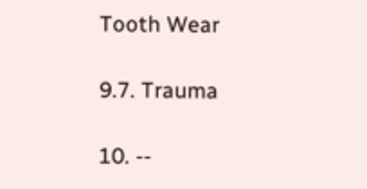Tooth Wear

9.7. Trauma

10. --